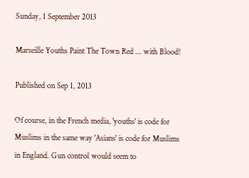Sunday, 1 September 2013

Marseille Youths Paint The Town Red ... with Blood!

Published on Sep 1, 2013

Of course, in the French media, 'youths' is code for Muslims in the same way 'Asians' is code for Muslims in England. Gun control would seem to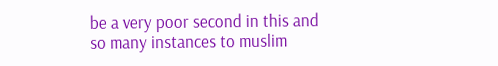be a very poor second in this and so many instances to muslim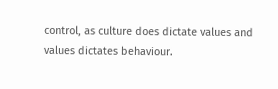control, as culture does dictate values and values dictates behaviour.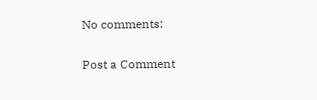No comments:

Post a Comment